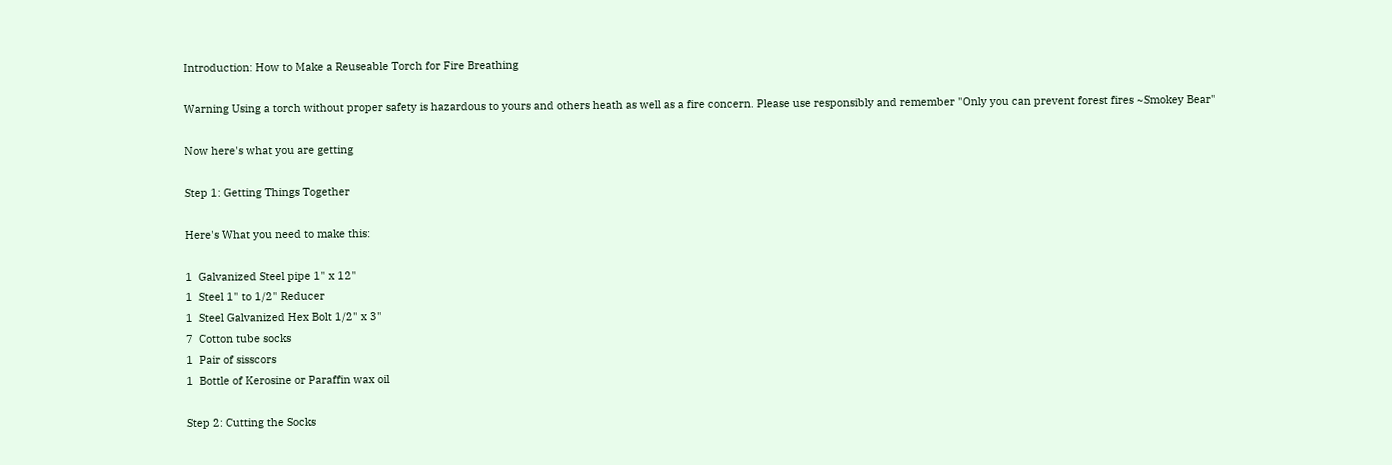Introduction: How to Make a Reuseable Torch for Fire Breathing

Warning Using a torch without proper safety is hazardous to yours and others heath as well as a fire concern. Please use responsibly and remember "Only you can prevent forest fires ~Smokey Bear"

Now here's what you are getting

Step 1: Getting Things Together

Here's What you need to make this:

1  Galvanized Steel pipe 1" x 12"
1  Steel 1" to 1/2" Reducer
1  Steel Galvanized Hex Bolt 1/2" x 3"
7  Cotton tube socks
1  Pair of sisscors
1  Bottle of Kerosine or Paraffin wax oil

Step 2: Cutting the Socks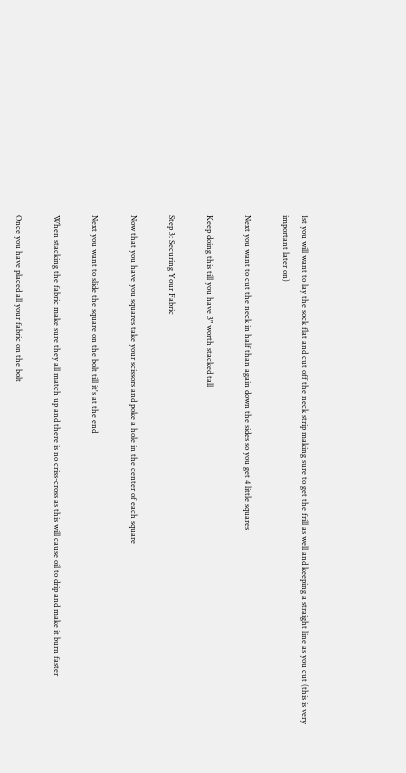1st you will want to lay the sock flat and cut off the neck strip making sure to get the frill as well and keeping a straight line as you cut (this is very important later on)

Next you want to cut the neck in half than again down the sides so you get 4 little squares

Keep doing this till you have 3" worth stacked tall

Step 3: Securing Your Fabric

Now that you have you squares take your scissors and poke a hole in the center of each square

Next you want to slide the square on the bolt till it's at the end

When stacking the fabric make sure they all match up and there is no criss-cross as this will cause oil to drip and make it burn faster

Once you have placed all your fabric on the bolt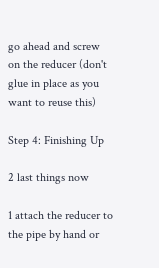go ahead and screw on the reducer (don't glue in place as you want to reuse this)

Step 4: Finishing Up

2 last things now

1 attach the reducer to the pipe by hand or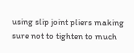using slip joint pliers making sure not to tighten to much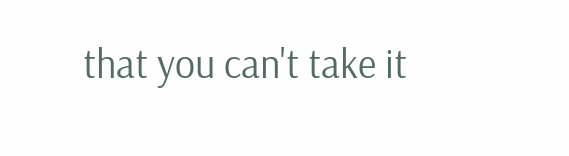that you can't take it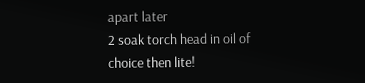apart later
2 soak torch head in oil of choice then lite!